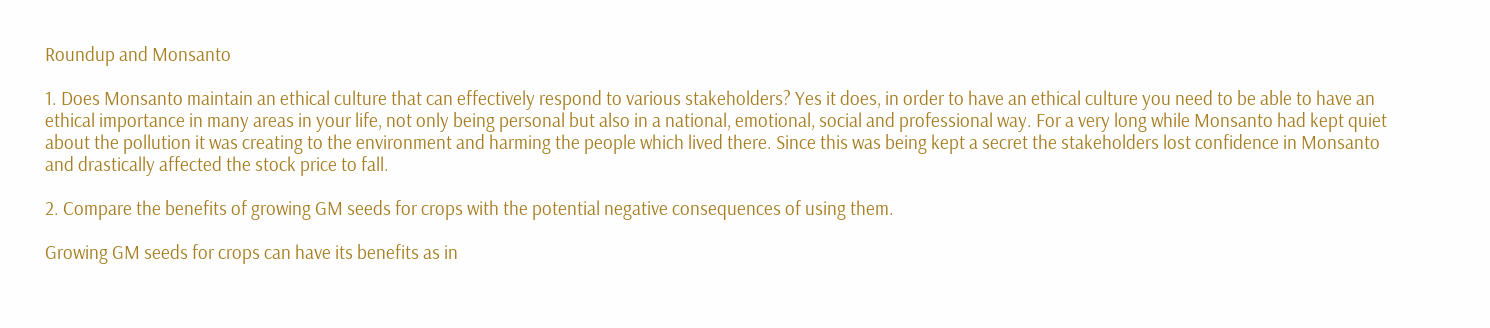Roundup and Monsanto

1. Does Monsanto maintain an ethical culture that can effectively respond to various stakeholders? Yes it does, in order to have an ethical culture you need to be able to have an ethical importance in many areas in your life, not only being personal but also in a national, emotional, social and professional way. For a very long while Monsanto had kept quiet about the pollution it was creating to the environment and harming the people which lived there. Since this was being kept a secret the stakeholders lost confidence in Monsanto and drastically affected the stock price to fall.

2. Compare the benefits of growing GM seeds for crops with the potential negative consequences of using them.

Growing GM seeds for crops can have its benefits as in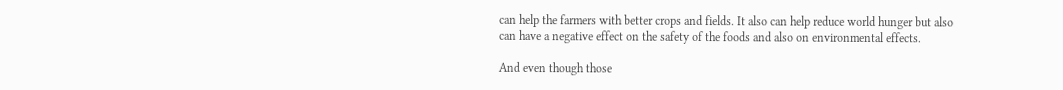can help the farmers with better crops and fields. It also can help reduce world hunger but also can have a negative effect on the safety of the foods and also on environmental effects.

And even though those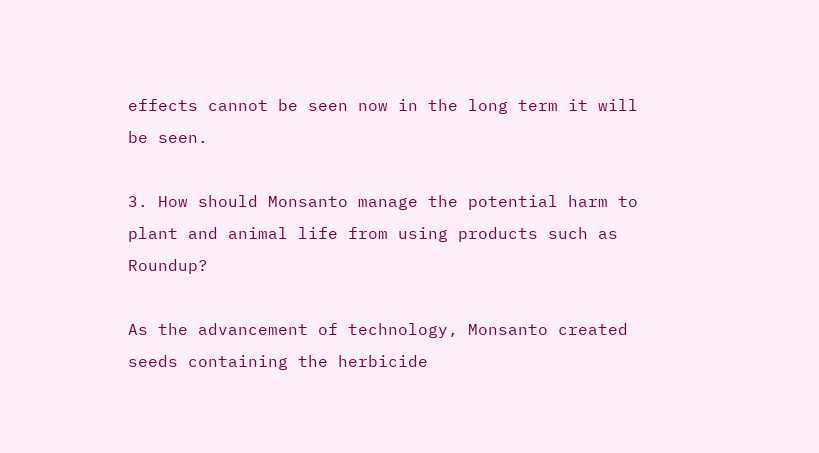effects cannot be seen now in the long term it will be seen.

3. How should Monsanto manage the potential harm to plant and animal life from using products such as Roundup?

As the advancement of technology, Monsanto created seeds containing the herbicide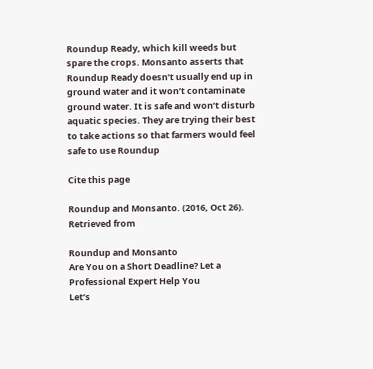Roundup Ready, which kill weeds but spare the crops. Monsanto asserts that Roundup Ready doesn’t usually end up in ground water and it won’t contaminate ground water. It is safe and won’t disturb aquatic species. They are trying their best to take actions so that farmers would feel safe to use Roundup

Cite this page

Roundup and Monsanto. (2016, Oct 26). Retrieved from

Roundup and Monsanto
Are You on a Short Deadline? Let a Professional Expert Help You
Let’s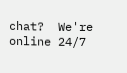chat?  We're online 24/7